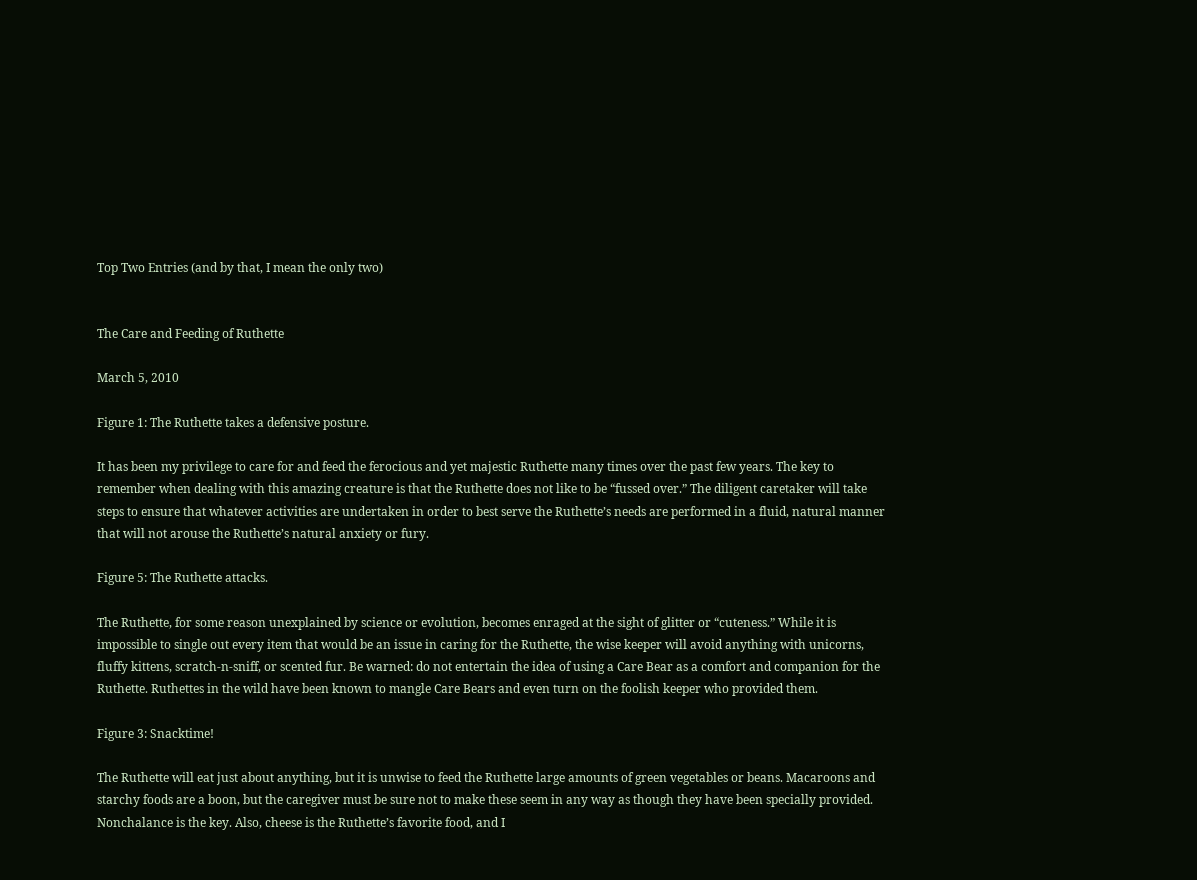Top Two Entries (and by that, I mean the only two)


The Care and Feeding of Ruthette

March 5, 2010

Figure 1: The Ruthette takes a defensive posture.

It has been my privilege to care for and feed the ferocious and yet majestic Ruthette many times over the past few years. The key to remember when dealing with this amazing creature is that the Ruthette does not like to be “fussed over.” The diligent caretaker will take steps to ensure that whatever activities are undertaken in order to best serve the Ruthette’s needs are performed in a fluid, natural manner that will not arouse the Ruthette’s natural anxiety or fury.

Figure 5: The Ruthette attacks.

The Ruthette, for some reason unexplained by science or evolution, becomes enraged at the sight of glitter or “cuteness.” While it is impossible to single out every item that would be an issue in caring for the Ruthette, the wise keeper will avoid anything with unicorns, fluffy kittens, scratch-n-sniff, or scented fur. Be warned: do not entertain the idea of using a Care Bear as a comfort and companion for the Ruthette. Ruthettes in the wild have been known to mangle Care Bears and even turn on the foolish keeper who provided them.

Figure 3: Snacktime!

The Ruthette will eat just about anything, but it is unwise to feed the Ruthette large amounts of green vegetables or beans. Macaroons and starchy foods are a boon, but the caregiver must be sure not to make these seem in any way as though they have been specially provided. Nonchalance is the key. Also, cheese is the Ruthette’s favorite food, and I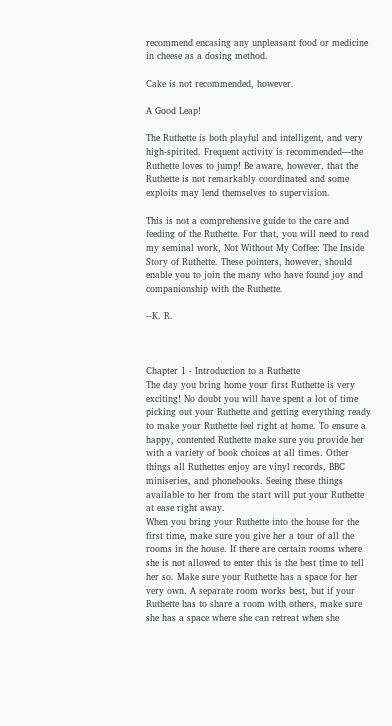recommend encasing any unpleasant food or medicine in cheese as a dosing method.

Cake is not recommended, however.

A Good Leap!

The Ruthette is both playful and intelligent, and very high-spirited. Frequent activity is recommended—the Ruthette loves to jump! Be aware, however, that the Ruthette is not remarkably coordinated and some exploits may lend themselves to supervision.

This is not a comprehensive guide to the care and feeding of the Ruthette. For that, you will need to read my seminal work, Not Without My Coffee: The Inside Story of Ruthette. These pointers, however, should enable you to join the many who have found joy and companionship with the Ruthette.

--K. R.



Chapter 1 - Introduction to a Ruthette
The day you bring home your first Ruthette is very exciting! No doubt you will have spent a lot of time picking out your Ruthette and getting everything ready to make your Ruthette feel right at home. To ensure a happy, contented Ruthette make sure you provide her with a variety of book choices at all times. Other things all Ruthettes enjoy are vinyl records, BBC miniseries, and phonebooks. Seeing these things available to her from the start will put your Ruthette at ease right away.
When you bring your Ruthette into the house for the first time, make sure you give her a tour of all the rooms in the house. If there are certain rooms where she is not allowed to enter this is the best time to tell her so. Make sure your Ruthette has a space for her very own. A separate room works best, but if your Ruthette has to share a room with others, make sure she has a space where she can retreat when she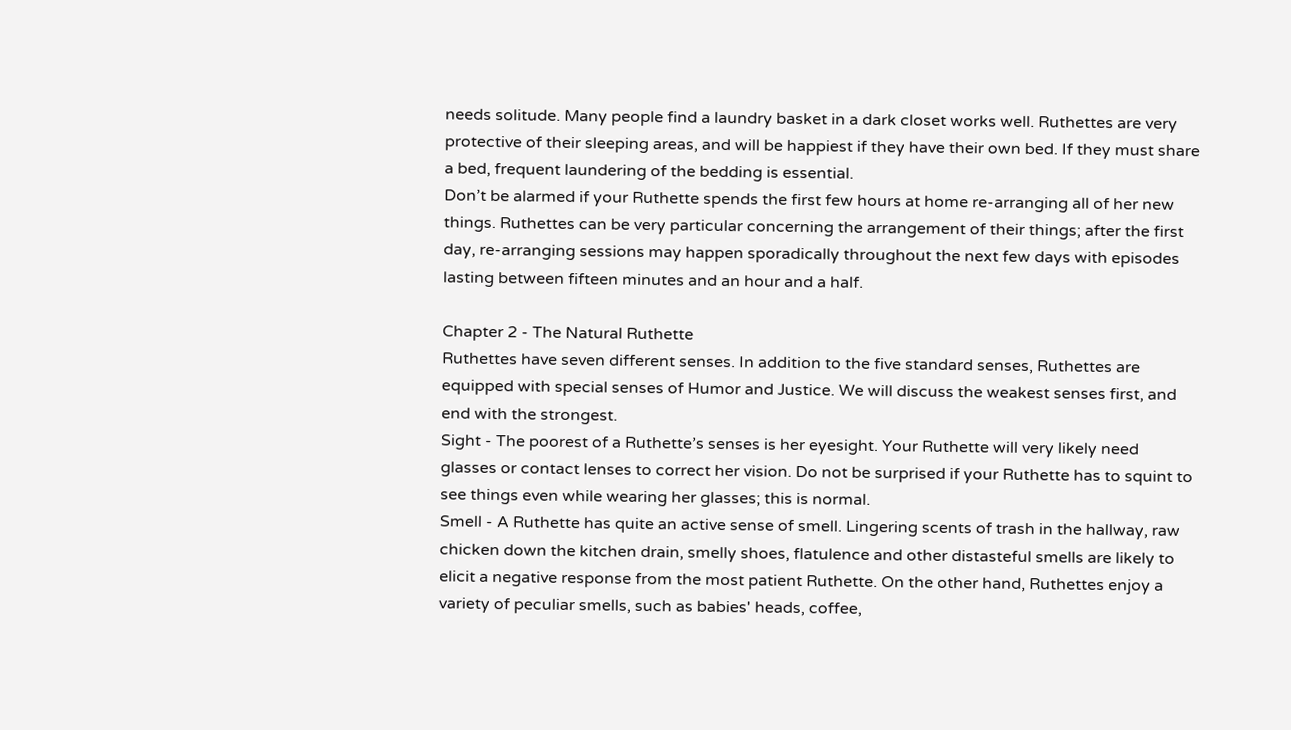needs solitude. Many people find a laundry basket in a dark closet works well. Ruthettes are very protective of their sleeping areas, and will be happiest if they have their own bed. If they must share a bed, frequent laundering of the bedding is essential.
Don’t be alarmed if your Ruthette spends the first few hours at home re-arranging all of her new things. Ruthettes can be very particular concerning the arrangement of their things; after the first day, re-arranging sessions may happen sporadically throughout the next few days with episodes lasting between fifteen minutes and an hour and a half.

Chapter 2 - The Natural Ruthette
Ruthettes have seven different senses. In addition to the five standard senses, Ruthettes are equipped with special senses of Humor and Justice. We will discuss the weakest senses first, and end with the strongest.
Sight - The poorest of a Ruthette’s senses is her eyesight. Your Ruthette will very likely need glasses or contact lenses to correct her vision. Do not be surprised if your Ruthette has to squint to see things even while wearing her glasses; this is normal.
Smell - A Ruthette has quite an active sense of smell. Lingering scents of trash in the hallway, raw chicken down the kitchen drain, smelly shoes, flatulence and other distasteful smells are likely to elicit a negative response from the most patient Ruthette. On the other hand, Ruthettes enjoy a variety of peculiar smells, such as babies' heads, coffee,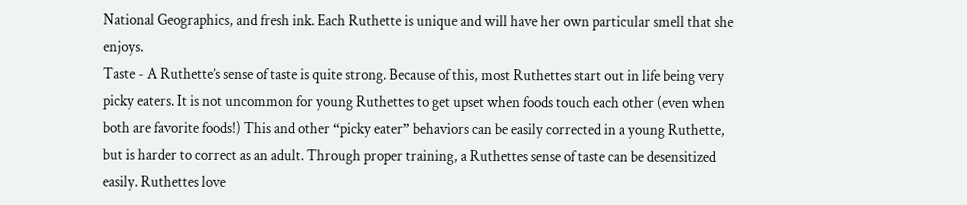National Geographics, and fresh ink. Each Ruthette is unique and will have her own particular smell that she enjoys.
Taste - A Ruthette’s sense of taste is quite strong. Because of this, most Ruthettes start out in life being very picky eaters. It is not uncommon for young Ruthettes to get upset when foods touch each other (even when both are favorite foods!) This and other “picky eater” behaviors can be easily corrected in a young Ruthette, but is harder to correct as an adult. Through proper training, a Ruthettes sense of taste can be desensitized easily. Ruthettes love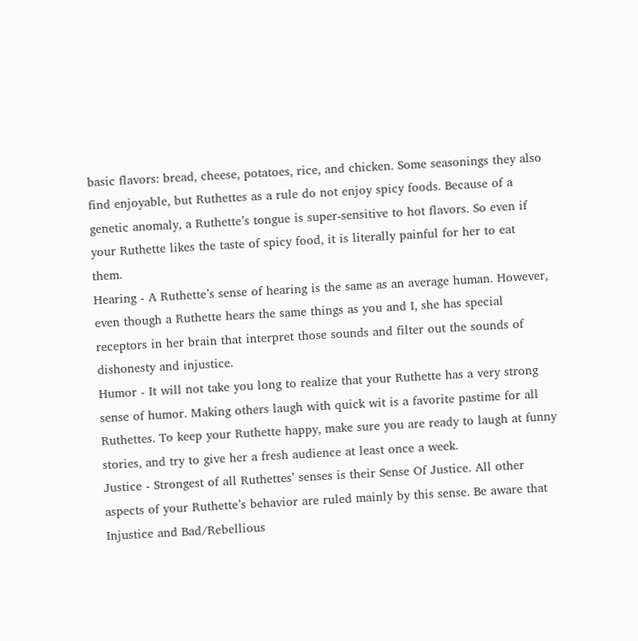basic flavors: bread, cheese, potatoes, rice, and chicken. Some seasonings they also find enjoyable, but Ruthettes as a rule do not enjoy spicy foods. Because of a genetic anomaly, a Ruthette’s tongue is super-sensitive to hot flavors. So even if your Ruthette likes the taste of spicy food, it is literally painful for her to eat them.
Hearing - A Ruthette’s sense of hearing is the same as an average human. However, even though a Ruthette hears the same things as you and I, she has special receptors in her brain that interpret those sounds and filter out the sounds of dishonesty and injustice.
Humor - It will not take you long to realize that your Ruthette has a very strong sense of humor. Making others laugh with quick wit is a favorite pastime for all Ruthettes. To keep your Ruthette happy, make sure you are ready to laugh at funny stories, and try to give her a fresh audience at least once a week.
Justice - Strongest of all Ruthettes’ senses is their Sense Of Justice. All other aspects of your Ruthette’s behavior are ruled mainly by this sense. Be aware that Injustice and Bad/Rebellious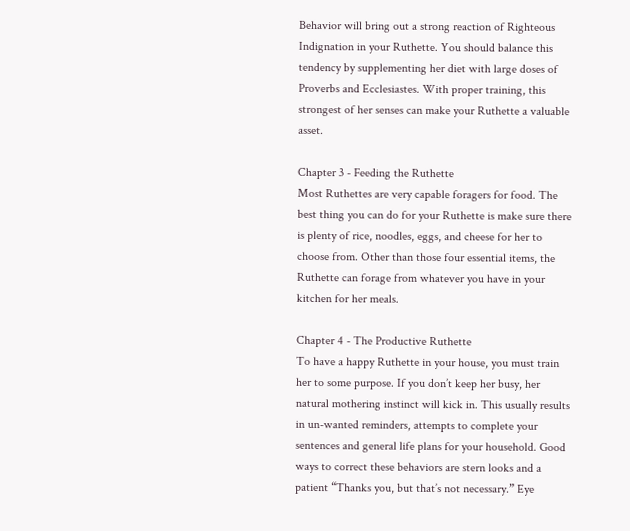Behavior will bring out a strong reaction of Righteous Indignation in your Ruthette. You should balance this tendency by supplementing her diet with large doses of Proverbs and Ecclesiastes. With proper training, this strongest of her senses can make your Ruthette a valuable asset.

Chapter 3 - Feeding the Ruthette
Most Ruthettes are very capable foragers for food. The best thing you can do for your Ruthette is make sure there is plenty of rice, noodles, eggs, and cheese for her to choose from. Other than those four essential items, the Ruthette can forage from whatever you have in your kitchen for her meals.

Chapter 4 - The Productive Ruthette
To have a happy Ruthette in your house, you must train her to some purpose. If you don’t keep her busy, her natural mothering instinct will kick in. This usually results in un-wanted reminders, attempts to complete your sentences and general life plans for your household. Good ways to correct these behaviors are stern looks and a patient “Thanks you, but that’s not necessary.” Eye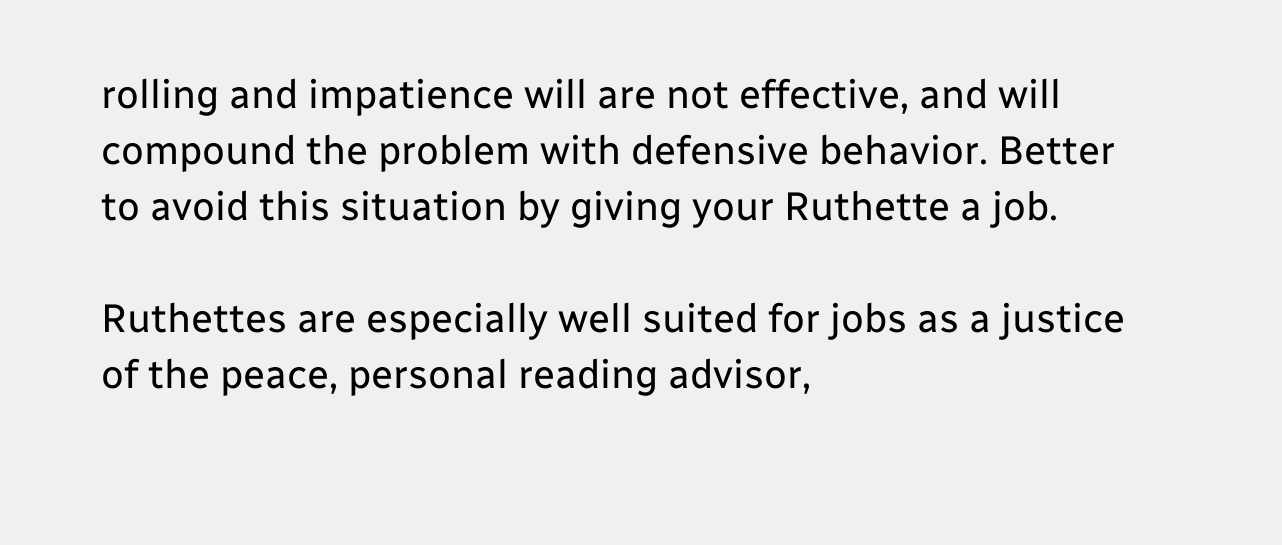rolling and impatience will are not effective, and will compound the problem with defensive behavior. Better to avoid this situation by giving your Ruthette a job.

Ruthettes are especially well suited for jobs as a justice of the peace, personal reading advisor,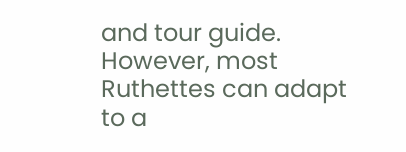and tour guide. However, most Ruthettes can adapt to a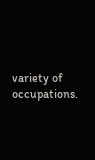variety of occupations.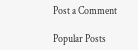Post a Comment

Popular Posts